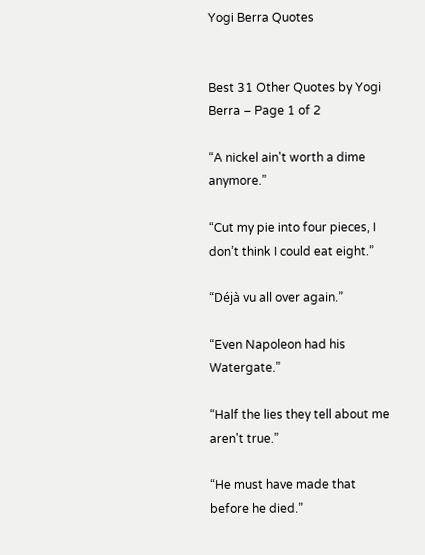Yogi Berra Quotes


Best 31 Other Quotes by Yogi Berra – Page 1 of 2

“A nickel ain't worth a dime anymore.”

“Cut my pie into four pieces, I don’t think I could eat eight.”

“Déjà vu all over again.”

“Even Napoleon had his Watergate.”

“Half the lies they tell about me aren't true.”

“He must have made that before he died.”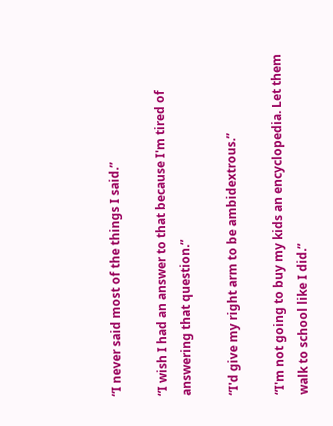“I never said most of the things I said.”

“I wish I had an answer to that because I'm tired of answering that question.”

“I'd give my right arm to be ambidextrous.”

“I'm not going to buy my kids an encyclopedia. Let them walk to school like I did.”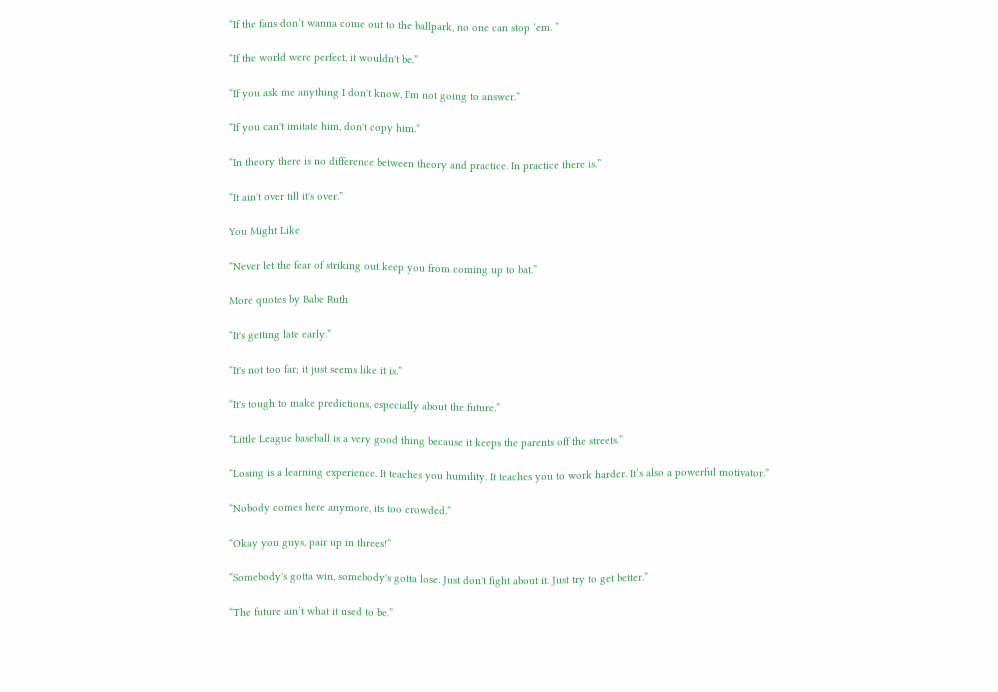“If the fans don’t wanna come out to the ballpark, no one can stop ‘em. ”

“If the world were perfect, it wouldn't be.”

“If you ask me anything I don't know, I'm not going to answer.”

“If you can't imitate him, don't copy him.”

“In theory there is no difference between theory and practice. In practice there is.”

“It ain't over till it's over.”

You Might Like

“Never let the fear of striking out keep you from coming up to bat.”

More quotes by Babe Ruth

“It's getting late early.”

“It's not too far; it just seems like it is.”

“It's tough to make predictions, especially about the future.”

“Little League baseball is a very good thing because it keeps the parents off the streets.”

“Losing is a learning experience. It teaches you humility. It teaches you to work harder. It’s also a powerful motivator.”

“Nobody comes here anymore, its too crowded.”

“Okay you guys, pair up in threes!”

“Somebody's gotta win, somebody's gotta lose. Just don't fight about it. Just try to get better.”

“The future ain’t what it used to be.”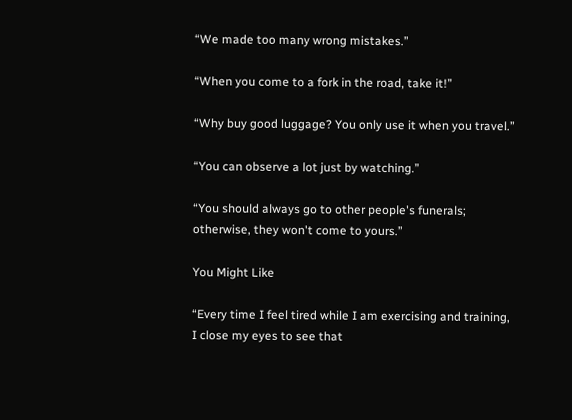“We made too many wrong mistakes.”

“When you come to a fork in the road, take it!”

“Why buy good luggage? You only use it when you travel.”

“You can observe a lot just by watching.”

“You should always go to other people's funerals; otherwise, they won't come to yours.”

You Might Like

“Every time I feel tired while I am exercising and training, I close my eyes to see that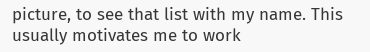picture, to see that list with my name. This usually motivates me to work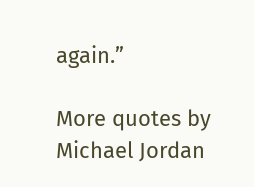again.”

More quotes by Michael Jordan